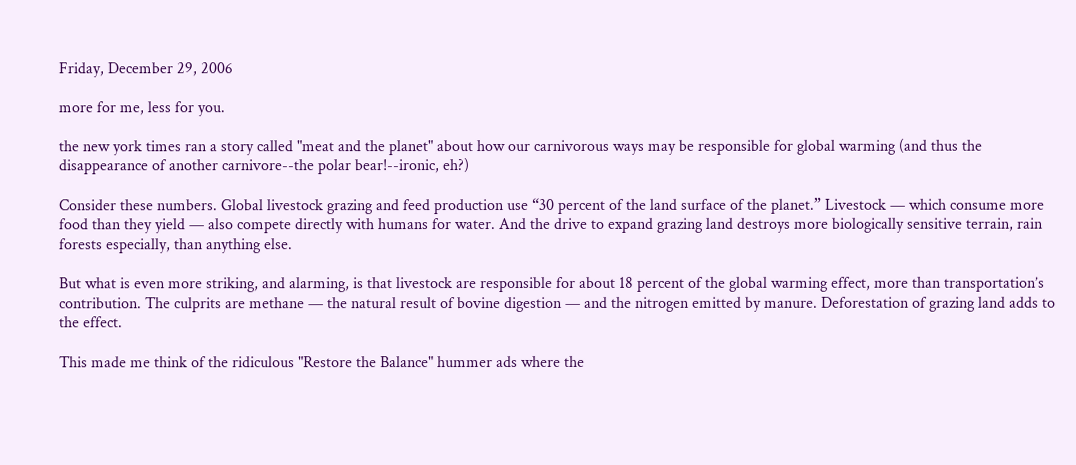Friday, December 29, 2006

more for me, less for you.

the new york times ran a story called "meat and the planet" about how our carnivorous ways may be responsible for global warming (and thus the disappearance of another carnivore--the polar bear!--ironic, eh?)

Consider these numbers. Global livestock grazing and feed production use “30 percent of the land surface of the planet.” Livestock — which consume more food than they yield — also compete directly with humans for water. And the drive to expand grazing land destroys more biologically sensitive terrain, rain forests especially, than anything else.

But what is even more striking, and alarming, is that livestock are responsible for about 18 percent of the global warming effect, more than transportation’s contribution. The culprits are methane — the natural result of bovine digestion — and the nitrogen emitted by manure. Deforestation of grazing land adds to the effect.

This made me think of the ridiculous "Restore the Balance" hummer ads where the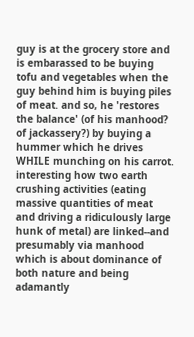guy is at the grocery store and is embarassed to be buying tofu and vegetables when the guy behind him is buying piles of meat. and so, he 'restores the balance' (of his manhood? of jackassery?) by buying a hummer which he drives WHILE munching on his carrot. interesting how two earth crushing activities (eating massive quantities of meat and driving a ridiculously large hunk of metal) are linked--and presumably via manhood which is about dominance of both nature and being adamantly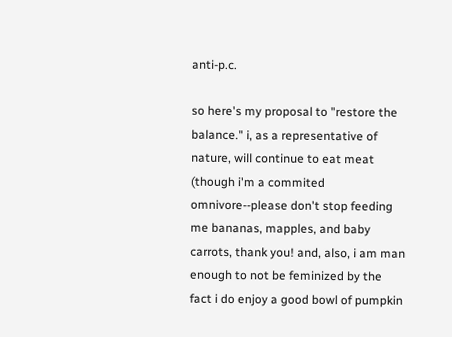anti-p.c.

so here's my proposal to "restore the balance." i, as a representative of nature, will continue to eat meat (though i'm a commited omnivore--please don't stop feeding me bananas, mapples, and baby carrots, thank you! and, also, i am man enough to not be feminized by the fact i do enjoy a good bowl of pumpkin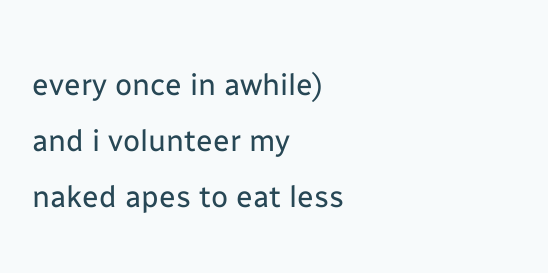every once in awhile) and i volunteer my naked apes to eat less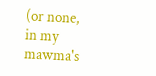(or none, in my mawma's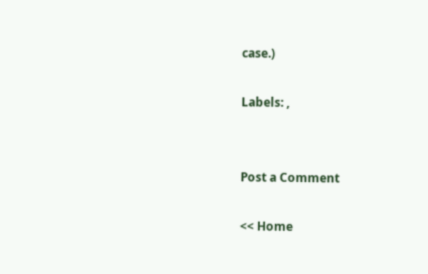case.)

Labels: ,


Post a Comment

<< Home